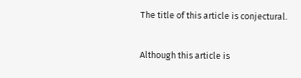The title of this article is conjectural.

Although this article is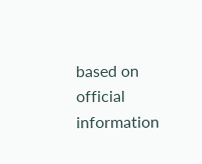based on official information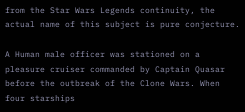from the Star Wars Legends continuity, the actual name of this subject is pure conjecture.

A Human male officer was stationed on a pleasure cruiser commanded by Captain Quasar before the outbreak of the Clone Wars. When four starships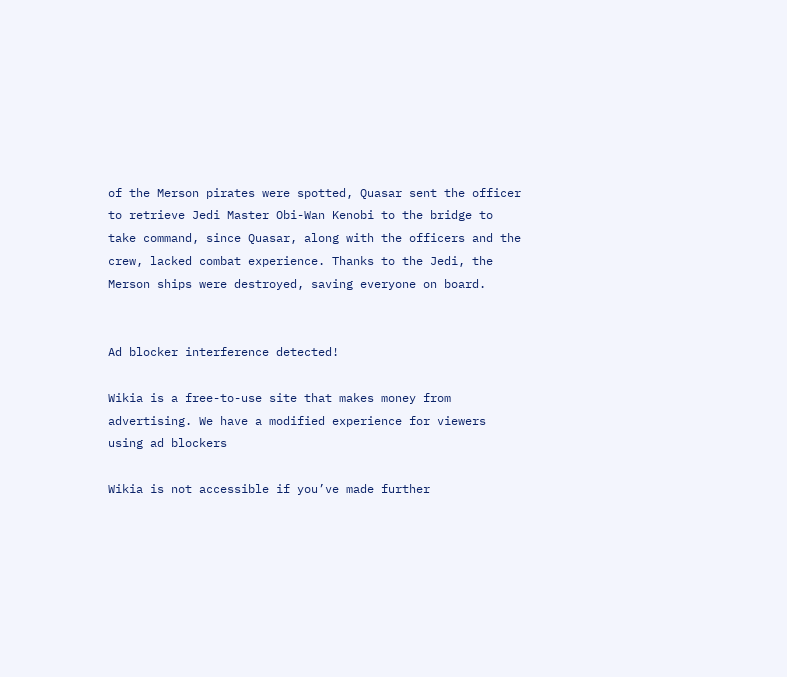of the Merson pirates were spotted, Quasar sent the officer to retrieve Jedi Master Obi-Wan Kenobi to the bridge to take command, since Quasar, along with the officers and the crew, lacked combat experience. Thanks to the Jedi, the Merson ships were destroyed, saving everyone on board.


Ad blocker interference detected!

Wikia is a free-to-use site that makes money from advertising. We have a modified experience for viewers using ad blockers

Wikia is not accessible if you’ve made further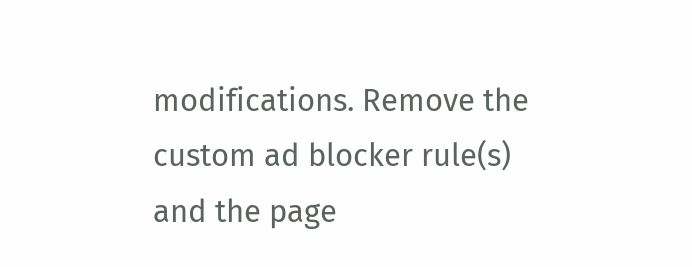modifications. Remove the custom ad blocker rule(s) and the page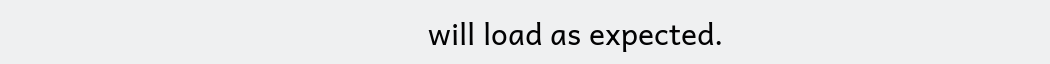will load as expected.